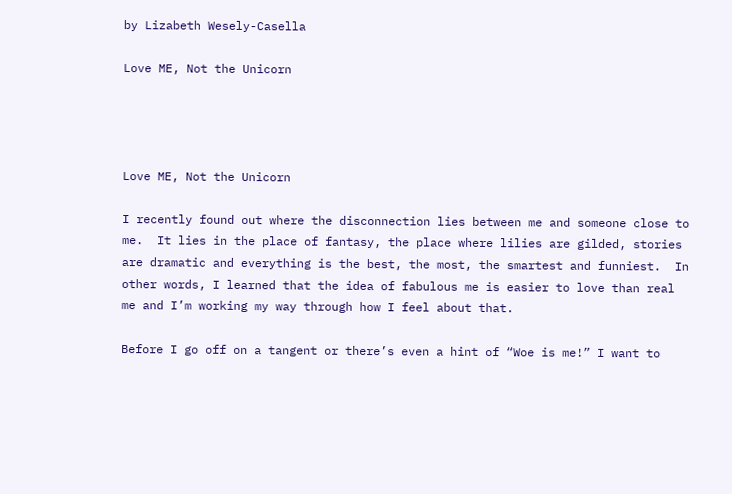by Lizabeth Wesely-Casella

Love ME, Not the Unicorn




Love ME, Not the Unicorn

I recently found out where the disconnection lies between me and someone close to me.  It lies in the place of fantasy, the place where lilies are gilded, stories are dramatic and everything is the best, the most, the smartest and funniest.  In other words, I learned that the idea of fabulous me is easier to love than real me and I’m working my way through how I feel about that.

Before I go off on a tangent or there’s even a hint of “Woe is me!” I want to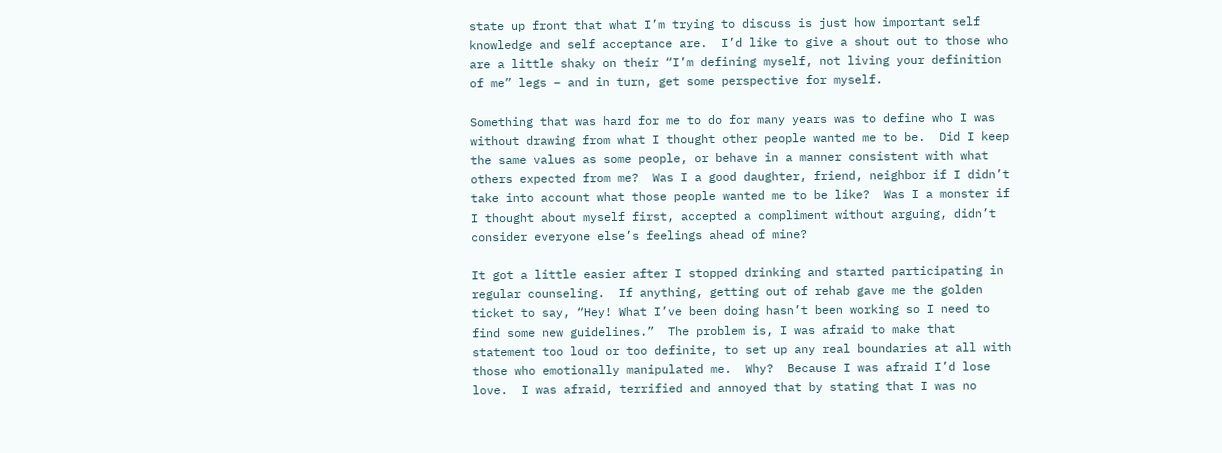state up front that what I’m trying to discuss is just how important self knowledge and self acceptance are.  I’d like to give a shout out to those who are a little shaky on their “I’m defining myself, not living your definition of me” legs – and in turn, get some perspective for myself.

Something that was hard for me to do for many years was to define who I was without drawing from what I thought other people wanted me to be.  Did I keep the same values as some people, or behave in a manner consistent with what others expected from me?  Was I a good daughter, friend, neighbor if I didn’t take into account what those people wanted me to be like?  Was I a monster if I thought about myself first, accepted a compliment without arguing, didn’t consider everyone else’s feelings ahead of mine?

It got a little easier after I stopped drinking and started participating in regular counseling.  If anything, getting out of rehab gave me the golden ticket to say, “Hey! What I’ve been doing hasn’t been working so I need to find some new guidelines.”  The problem is, I was afraid to make that statement too loud or too definite, to set up any real boundaries at all with those who emotionally manipulated me.  Why?  Because I was afraid I’d lose love.  I was afraid, terrified and annoyed that by stating that I was no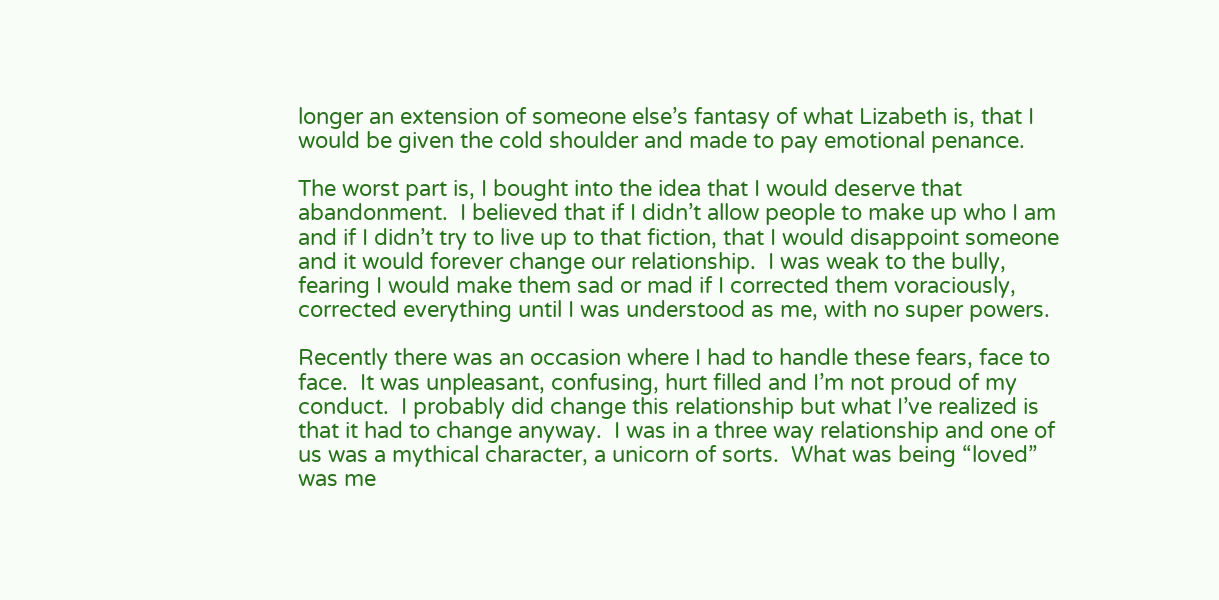longer an extension of someone else’s fantasy of what Lizabeth is, that I would be given the cold shoulder and made to pay emotional penance.

The worst part is, I bought into the idea that I would deserve that abandonment.  I believed that if I didn’t allow people to make up who I am and if I didn’t try to live up to that fiction, that I would disappoint someone and it would forever change our relationship.  I was weak to the bully, fearing I would make them sad or mad if I corrected them voraciously, corrected everything until I was understood as me, with no super powers.

Recently there was an occasion where I had to handle these fears, face to face.  It was unpleasant, confusing, hurt filled and I’m not proud of my conduct.  I probably did change this relationship but what I’ve realized is that it had to change anyway.  I was in a three way relationship and one of us was a mythical character, a unicorn of sorts.  What was being “loved” was me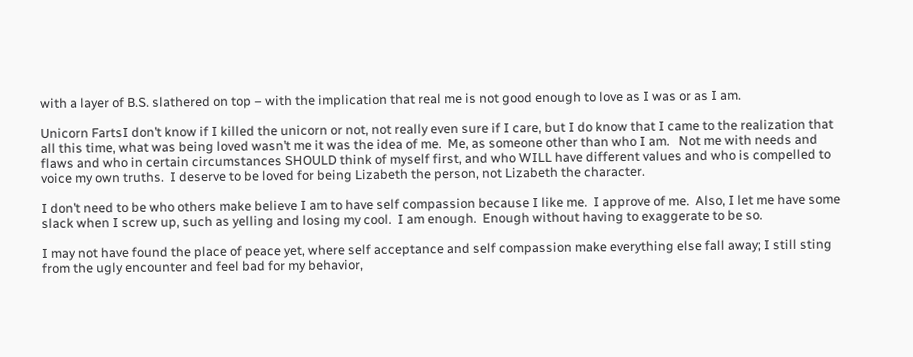with a layer of B.S. slathered on top – with the implication that real me is not good enough to love as I was or as I am.

Unicorn FartsI don’t know if I killed the unicorn or not, not really even sure if I care, but I do know that I came to the realization that all this time, what was being loved wasn’t me it was the idea of me.  Me, as someone other than who I am.   Not me with needs and flaws and who in certain circumstances SHOULD think of myself first, and who WILL have different values and who is compelled to voice my own truths.  I deserve to be loved for being Lizabeth the person, not Lizabeth the character.

I don’t need to be who others make believe I am to have self compassion because I like me.  I approve of me.  Also, I let me have some slack when I screw up, such as yelling and losing my cool.  I am enough.  Enough without having to exaggerate to be so.

I may not have found the place of peace yet, where self acceptance and self compassion make everything else fall away; I still sting from the ugly encounter and feel bad for my behavior,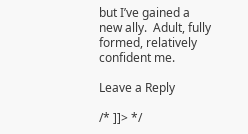but I’ve gained a new ally.  Adult, fully formed, relatively confident me.

Leave a Reply

/* ]]> */